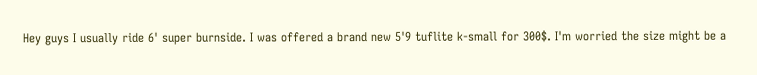Hey guys I usually ride 6' super burnside. I was offered a brand new 5'9 tuflite k-small for 300$. I'm worried the size might be a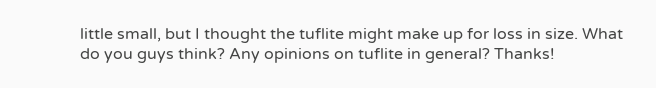little small, but I thought the tuflite might make up for loss in size. What do you guys think? Any opinions on tuflite in general? Thanks!